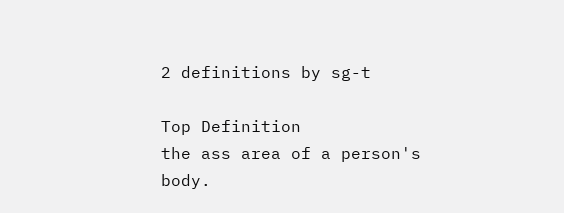2 definitions by sg-t

Top Definition
the ass area of a person's body.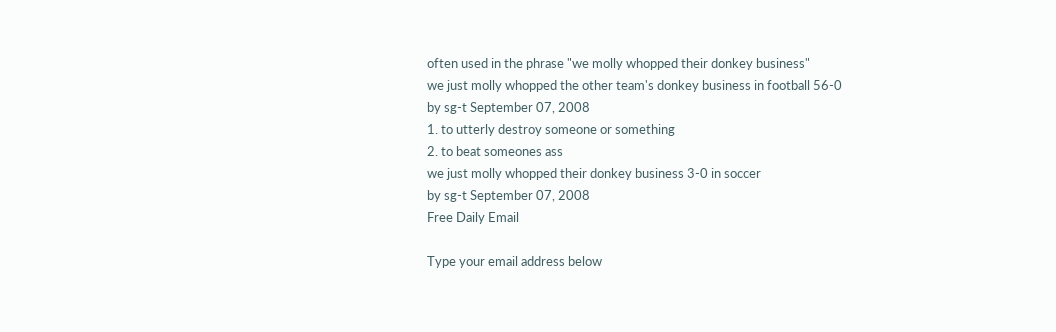often used in the phrase "we molly whopped their donkey business"
we just molly whopped the other team's donkey business in football 56-0
by sg-t September 07, 2008
1. to utterly destroy someone or something
2. to beat someones ass
we just molly whopped their donkey business 3-0 in soccer
by sg-t September 07, 2008
Free Daily Email

Type your email address below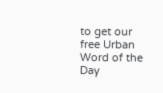to get our free Urban Word of the Day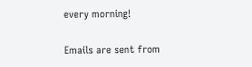every morning!

Emails are sent from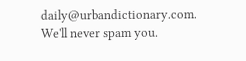daily@urbandictionary.com. We'll never spam you.